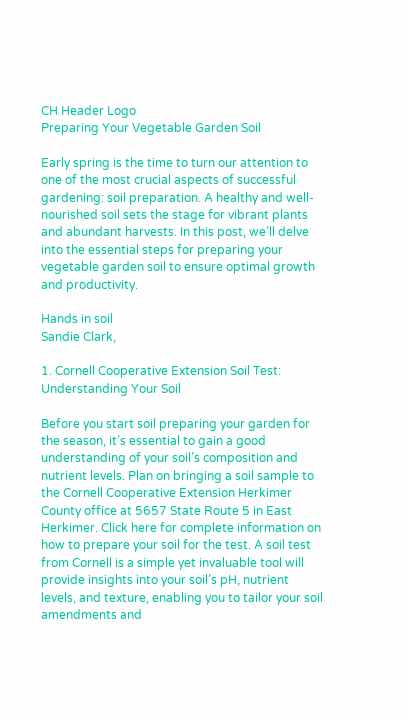CH Header Logo
Preparing Your Vegetable Garden Soil

Early spring is the time to turn our attention to one of the most crucial aspects of successful gardening: soil preparation. A healthy and well-nourished soil sets the stage for vibrant plants and abundant harvests. In this post, we’ll delve into the essential steps for preparing your vegetable garden soil to ensure optimal growth and productivity.

Hands in soil
Sandie Clark,

1. Cornell Cooperative Extension Soil Test: Understanding Your Soil

Before you start soil preparing your garden for the season, it’s essential to gain a good understanding of your soil’s composition and nutrient levels. Plan on bringing a soil sample to the Cornell Cooperative Extension Herkimer County office at 5657 State Route 5 in East Herkimer. Click here for complete information on how to prepare your soil for the test. A soil test from Cornell is a simple yet invaluable tool will provide insights into your soil’s pH, nutrient levels, and texture, enabling you to tailor your soil amendments and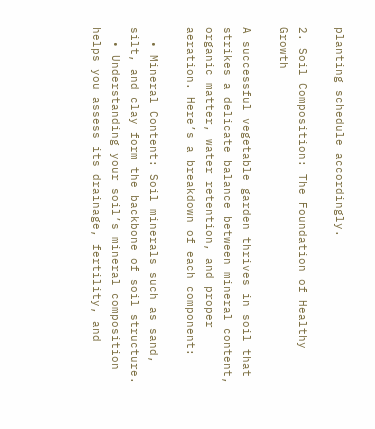planting schedule accordingly.

2. Soil Composition: The Foundation of Healthy Growth

A successful vegetable garden thrives in soil that strikes a delicate balance between mineral content, organic matter, water retention, and proper aeration. Here’s a breakdown of each component:

  • Mineral Content: Soil minerals such as sand, silt, and clay form the backbone of soil structure.
  • Understanding your soil’s mineral composition helps you assess its drainage, fertility, and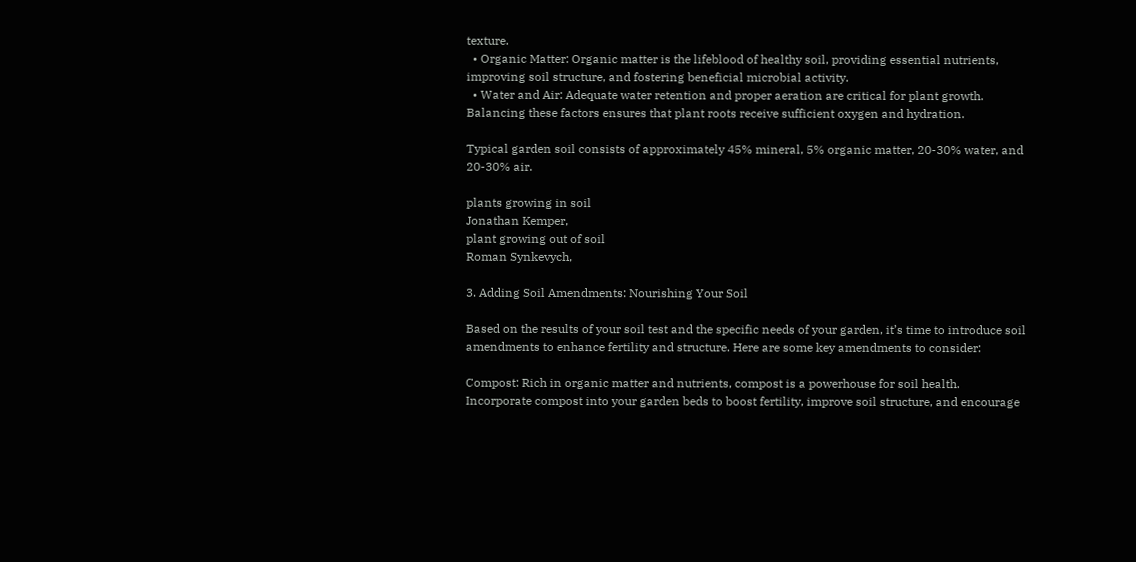texture.
  • Organic Matter: Organic matter is the lifeblood of healthy soil, providing essential nutrients, improving soil structure, and fostering beneficial microbial activity.
  • Water and Air: Adequate water retention and proper aeration are critical for plant growth. Balancing these factors ensures that plant roots receive sufficient oxygen and hydration.

Typical garden soil consists of approximately 45% mineral, 5% organic matter, 20-30% water, and 20-30% air.

plants growing in soil
Jonathan Kemper,
plant growing out of soil
Roman Synkevych,

3. Adding Soil Amendments: Nourishing Your Soil

Based on the results of your soil test and the specific needs of your garden, it’s time to introduce soil amendments to enhance fertility and structure. Here are some key amendments to consider:

Compost: Rich in organic matter and nutrients, compost is a powerhouse for soil health. Incorporate compost into your garden beds to boost fertility, improve soil structure, and encourage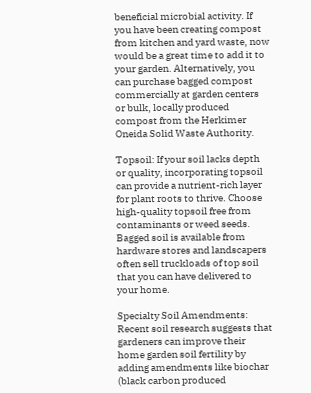beneficial microbial activity. If you have been creating compost from kitchen and yard waste, now would be a great time to add it to your garden. Alternatively, you can purchase bagged compost commercially at garden centers or bulk, locally produced compost from the Herkimer Oneida Solid Waste Authority.

Topsoil: If your soil lacks depth or quality, incorporating topsoil can provide a nutrient-rich layer for plant roots to thrive. Choose high-quality topsoil free from contaminants or weed seeds. Bagged soil is available from hardware stores and landscapers often sell truckloads of top soil that you can have delivered to your home.

Specialty Soil Amendments: Recent soil research suggests that gardeners can improve their home garden soil fertility by adding amendments like biochar (black carbon produced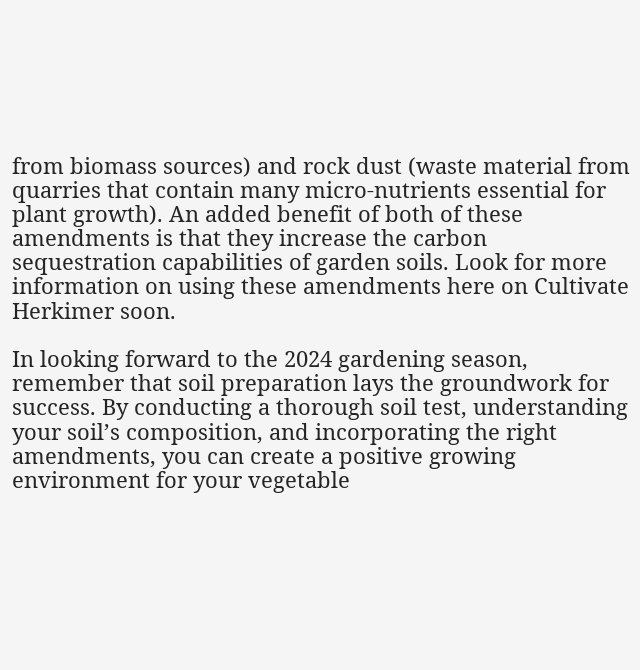from biomass sources) and rock dust (waste material from quarries that contain many micro-nutrients essential for plant growth). An added benefit of both of these amendments is that they increase the carbon sequestration capabilities of garden soils. Look for more information on using these amendments here on Cultivate Herkimer soon.

In looking forward to the 2024 gardening season, remember that soil preparation lays the groundwork for success. By conducting a thorough soil test, understanding your soil’s composition, and incorporating the right amendments, you can create a positive growing environment for your vegetable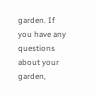garden. If you have any questions about your garden,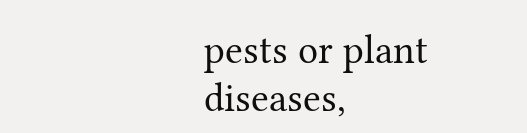pests or plant diseases,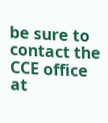be sure to contact the CCE office at